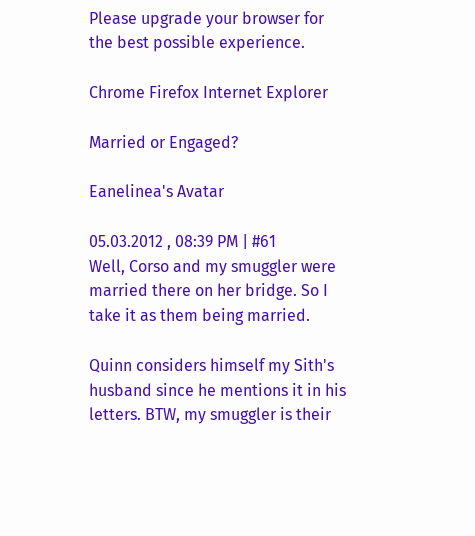Please upgrade your browser for the best possible experience.

Chrome Firefox Internet Explorer

Married or Engaged?

Eanelinea's Avatar

05.03.2012 , 08:39 PM | #61
Well, Corso and my smuggler were married there on her bridge. So I take it as them being married.

Quinn considers himself my Sith's husband since he mentions it in his letters. BTW, my smuggler is their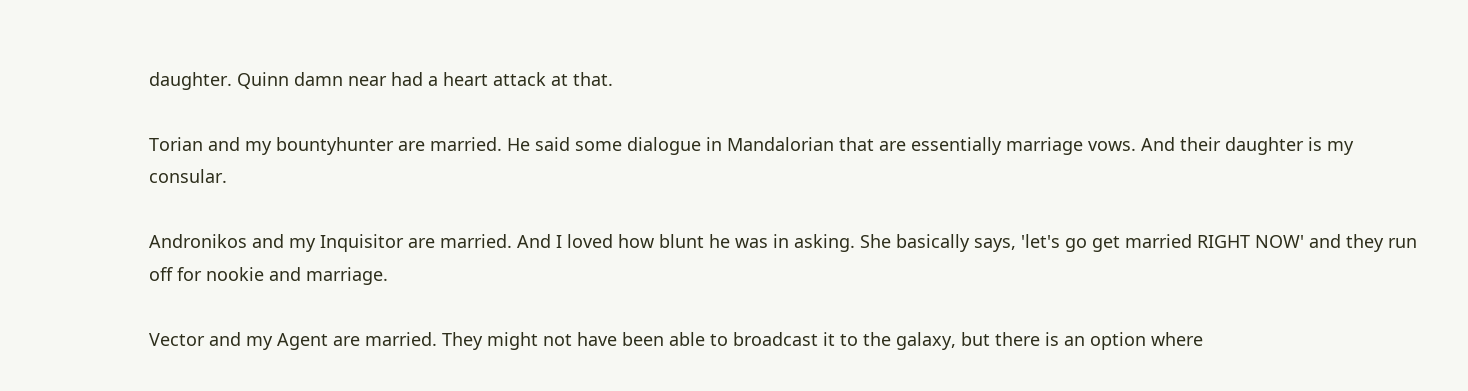daughter. Quinn damn near had a heart attack at that.

Torian and my bountyhunter are married. He said some dialogue in Mandalorian that are essentially marriage vows. And their daughter is my consular.

Andronikos and my Inquisitor are married. And I loved how blunt he was in asking. She basically says, 'let's go get married RIGHT NOW' and they run off for nookie and marriage.

Vector and my Agent are married. They might not have been able to broadcast it to the galaxy, but there is an option where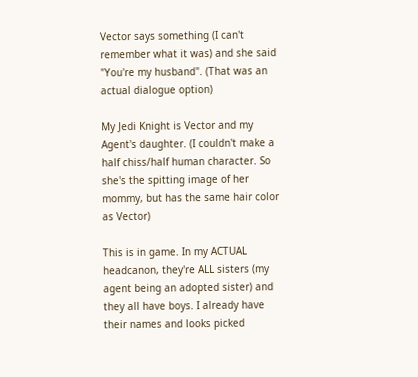Vector says something (I can't remember what it was) and she said "You're my husband". (That was an actual dialogue option)

My Jedi Knight is Vector and my Agent's daughter. (I couldn't make a half chiss/half human character. So she's the spitting image of her mommy, but has the same hair color as Vector)

This is in game. In my ACTUAL headcanon, they're ALL sisters (my agent being an adopted sister) and they all have boys. I already have their names and looks picked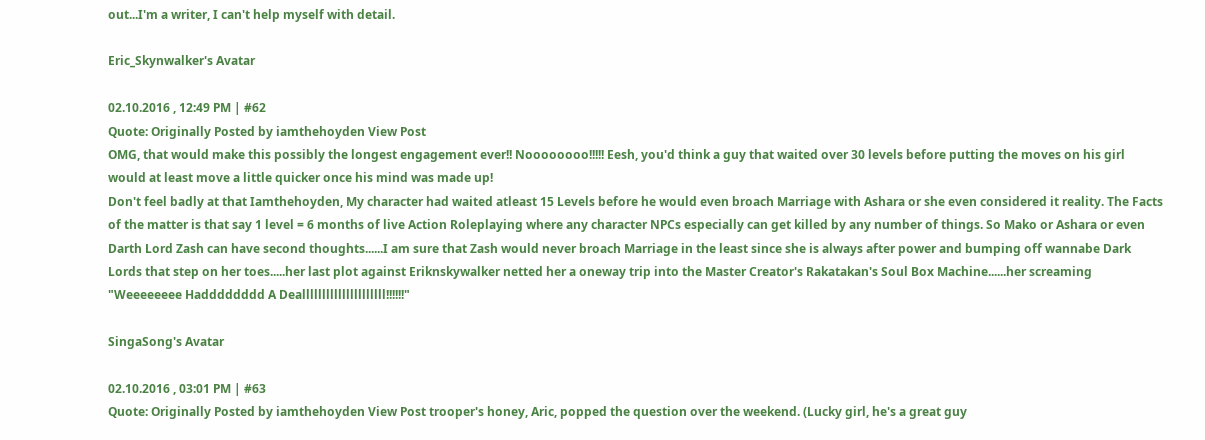out...I'm a writer, I can't help myself with detail.

Eric_Skynwalker's Avatar

02.10.2016 , 12:49 PM | #62
Quote: Originally Posted by iamthehoyden View Post
OMG, that would make this possibly the longest engagement ever!! Noooooooo!!!!! Eesh, you'd think a guy that waited over 30 levels before putting the moves on his girl would at least move a little quicker once his mind was made up!
Don't feel badly at that Iamthehoyden, My character had waited atleast 15 Levels before he would even broach Marriage with Ashara or she even considered it reality. The Facts of the matter is that say 1 level = 6 months of live Action Roleplaying where any character NPCs especially can get killed by any number of things. So Mako or Ashara or even Darth Lord Zash can have second thoughts......I am sure that Zash would never broach Marriage in the least since she is always after power and bumping off wannabe Dark Lords that step on her toes.....her last plot against Eriknskywalker netted her a oneway trip into the Master Creator's Rakatakan's Soul Box Machine......her screaming "Weeeeeeee Hadddddddd A Dealllllllllllllllllllll!!!!!!"

SingaSong's Avatar

02.10.2016 , 03:01 PM | #63
Quote: Originally Posted by iamthehoyden View Post trooper's honey, Aric, popped the question over the weekend. (Lucky girl, he's a great guy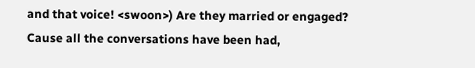and that voice! <swoon>) Are they married or engaged? Cause all the conversations have been had,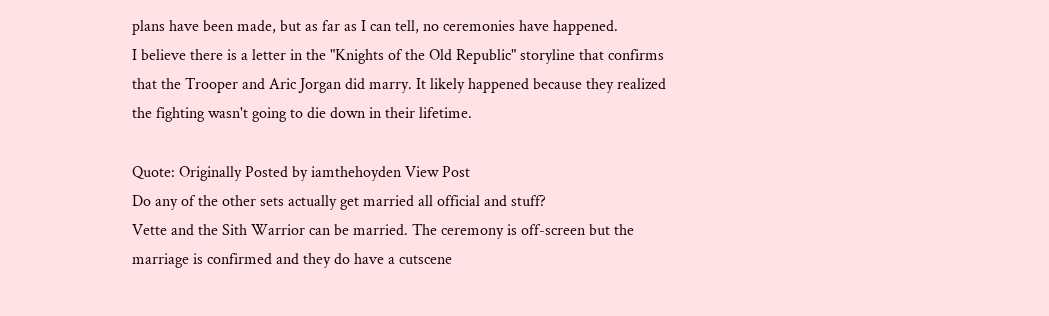plans have been made, but as far as I can tell, no ceremonies have happened.
I believe there is a letter in the "Knights of the Old Republic" storyline that confirms that the Trooper and Aric Jorgan did marry. It likely happened because they realized the fighting wasn't going to die down in their lifetime.

Quote: Originally Posted by iamthehoyden View Post
Do any of the other sets actually get married all official and stuff?
Vette and the Sith Warrior can be married. The ceremony is off-screen but the marriage is confirmed and they do have a cutscene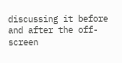discussing it before and after the off-screen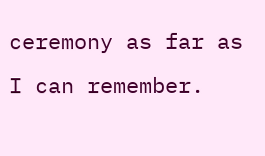ceremony as far as I can remember.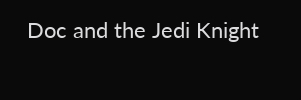Doc and the Jedi Knight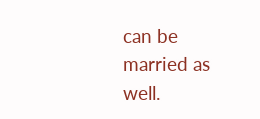can be married as well.